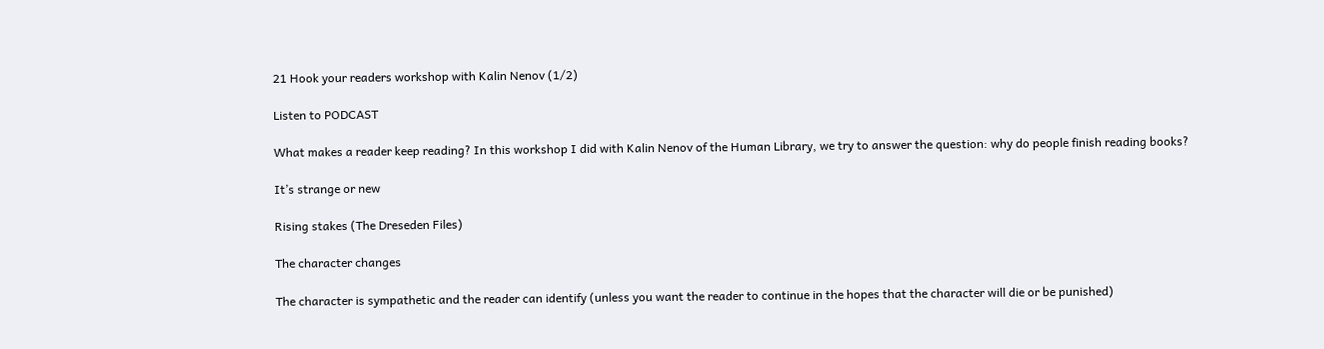21 Hook your readers workshop with Kalin Nenov (1/2)

Listen to PODCAST

What makes a reader keep reading? In this workshop I did with Kalin Nenov of the Human Library, we try to answer the question: why do people finish reading books?

It’s strange or new

Rising stakes (The Dreseden Files)

The character changes

The character is sympathetic and the reader can identify (unless you want the reader to continue in the hopes that the character will die or be punished)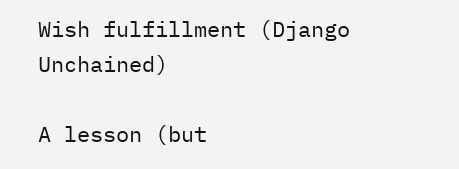Wish fulfillment (Django Unchained)

A lesson (but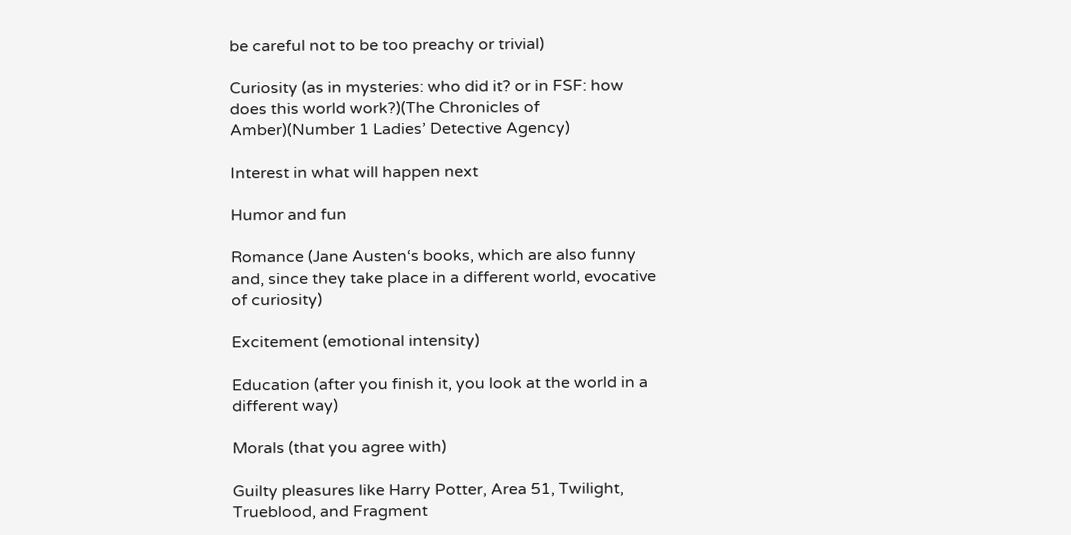be careful not to be too preachy or trivial)

Curiosity (as in mysteries: who did it? or in FSF: how does this world work?)(The Chronicles of Amber)(Number 1 Ladies’ Detective Agency)

Interest in what will happen next

Humor and fun

Romance (Jane Austen‘s books, which are also funny and, since they take place in a different world, evocative of curiosity)

Excitement (emotional intensity)

Education (after you finish it, you look at the world in a different way)

Morals (that you agree with)

Guilty pleasures like Harry Potter, Area 51, Twilight, Trueblood, and Fragment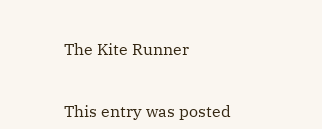The Kite Runner


This entry was posted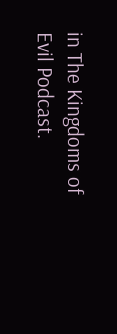in The Kingdoms of Evil Podcast.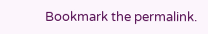Bookmark the permalink.